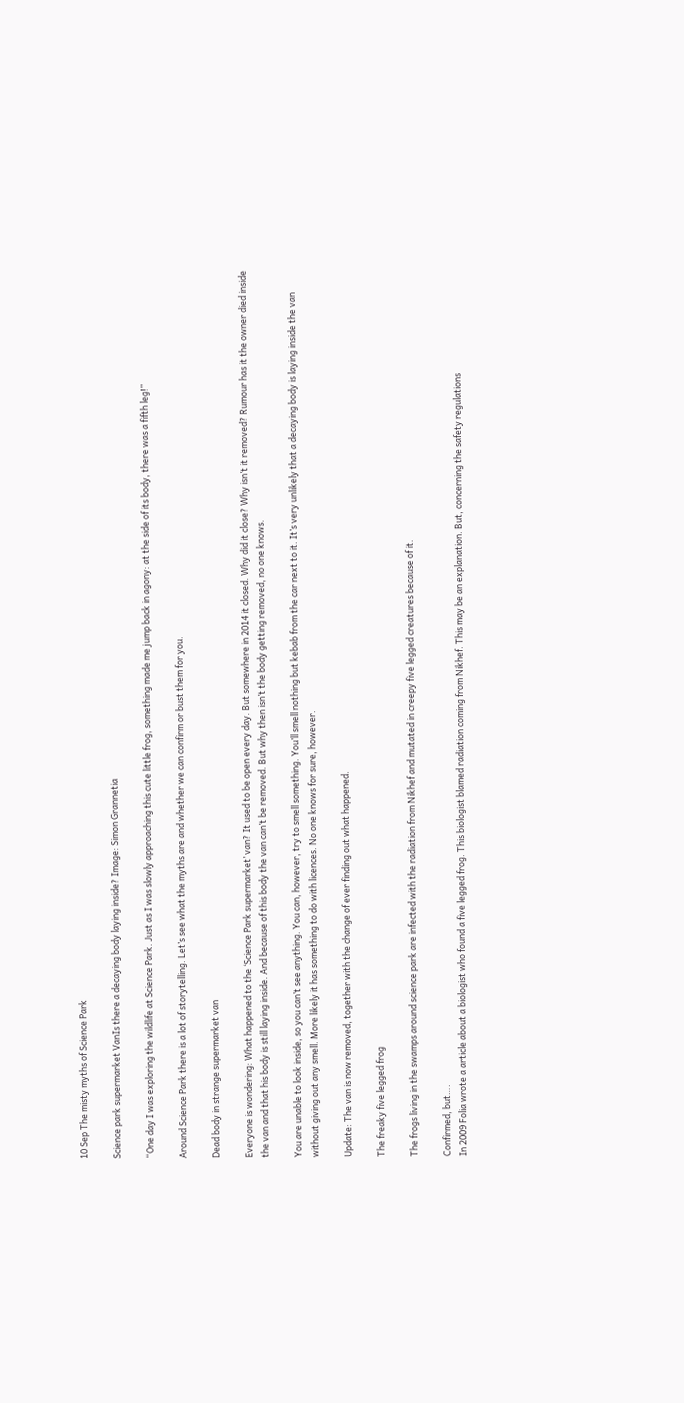10 Sep The misty myths of Science Park

Science park supermarket VanIs there a decaying body laying inside? Image: Simon Grannetia

“One day I was exploring the wildlife at Science Park. Just as I was slowly approaching this cute little frog, something made me jump back in agony: at the side of its body, there was a fifth leg!”

Around Science Park there is a lot of storytelling. Let’s see what the myths are and whether we can confirm or bust them for you.

Dead body in strange supermarket van

Everyone is wondering: What happened to the ‘Science Park supermarket’ van? It used to be open every day. But somewhere in 2014 it closed. Why did it close? Why isn’t it removed? Rumour has it the owner died inside the van and that his body is still laying inside. And because of this body the van can’t be removed. But why then isn’t the body getting removed, no one knows.

You are unable to look inside, so you can’t see anything. You can, however, try to smell something. You’ll smell nothing but kebab from the car next to it. It’s very unlikely that a decaying body is laying inside the van without giving out any smell. More likely it has something to do with licences. No one knows for sure, however.

Update: The van is now removed, together with the change of ever finding out what happened.

The freaky five legged frog

The frogs living in the swamps around science park are infected with the radiation from Nikhef and mutated in creepy five legged creatures because of it.

Confirmed, but….
In 2009 Folia wrote a article about a biologist who found a five legged frog. This biologist blamed radiation coming from Nikhef. This may be an explanation. But, concerning the safety regulations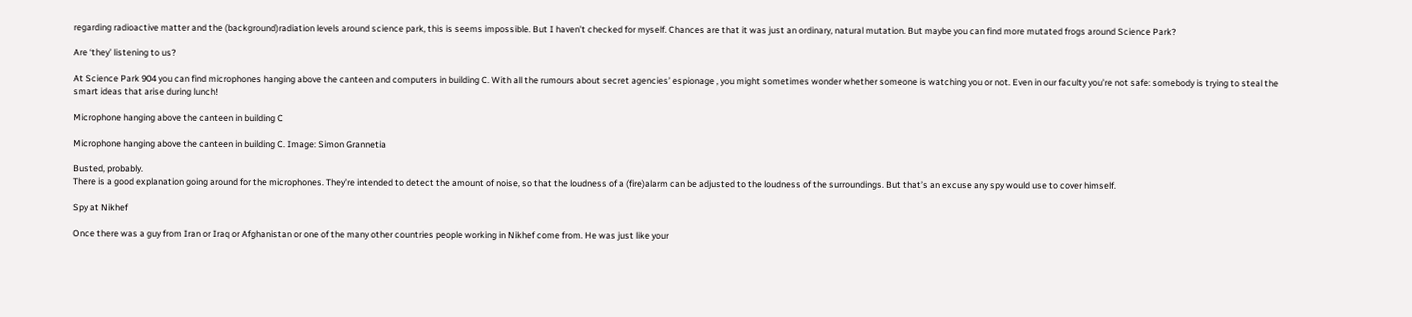regarding radioactive matter and the (background)radiation levels around science park, this is seems impossible. But I haven’t checked for myself. Chances are that it was just an ordinary, natural mutation. But maybe you can find more mutated frogs around Science Park?

Are ‘they’ listening to us?

At Science Park 904 you can find microphones hanging above the canteen and computers in building C. With all the rumours about secret agencies’ espionage , you might sometimes wonder whether someone is watching you or not. Even in our faculty you’re not safe: somebody is trying to steal the smart ideas that arise during lunch!

Microphone hanging above the canteen in building C

Microphone hanging above the canteen in building C. Image: Simon Grannetia

Busted, probably.
There is a good explanation going around for the microphones. They’re intended to detect the amount of noise, so that the loudness of a (fire)alarm can be adjusted to the loudness of the surroundings. But that’s an excuse any spy would use to cover himself.

Spy at Nikhef

Once there was a guy from Iran or Iraq or Afghanistan or one of the many other countries people working in Nikhef come from. He was just like your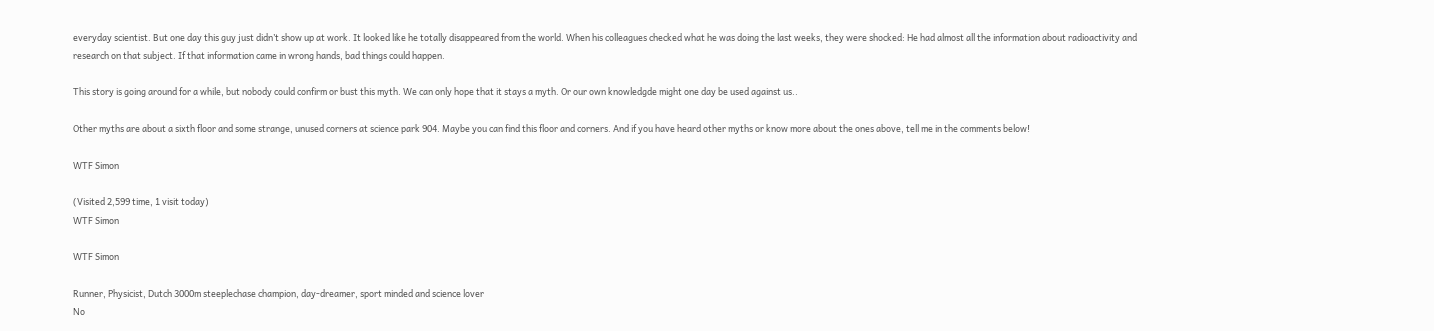everyday scientist. But one day this guy just didn’t show up at work. It looked like he totally disappeared from the world. When his colleagues checked what he was doing the last weeks, they were shocked: He had almost all the information about radioactivity and research on that subject. If that information came in wrong hands, bad things could happen.

This story is going around for a while, but nobody could confirm or bust this myth. We can only hope that it stays a myth. Or our own knowledgde might one day be used against us..

Other myths are about a sixth floor and some strange, unused corners at science park 904. Maybe you can find this floor and corners. And if you have heard other myths or know more about the ones above, tell me in the comments below!

WTF Simon

(Visited 2,599 time, 1 visit today)
WTF Simon

WTF Simon

Runner, Physicist, Dutch 3000m steeplechase champion, day-dreamer, sport minded and science lover
No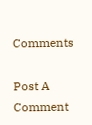Comments

Post A Comment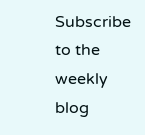Subscribe to the weekly blog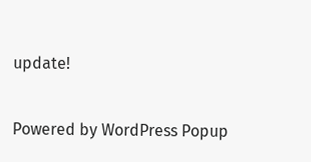update!

Powered by WordPress Popup